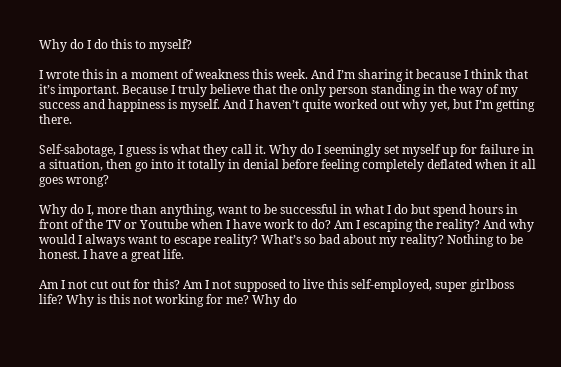Why do I do this to myself?

I wrote this in a moment of weakness this week. And I’m sharing it because I think that it’s important. Because I truly believe that the only person standing in the way of my success and happiness is myself. And I haven’t quite worked out why yet, but I’m getting there.

Self-sabotage, I guess is what they call it. Why do I seemingly set myself up for failure in a situation, then go into it totally in denial before feeling completely deflated when it all goes wrong?

Why do I, more than anything, want to be successful in what I do but spend hours in front of the TV or Youtube when I have work to do? Am I escaping the reality? And why would I always want to escape reality? What’s so bad about my reality? Nothing to be honest. I have a great life.

Am I not cut out for this? Am I not supposed to live this self-employed, super girlboss life? Why is this not working for me? Why do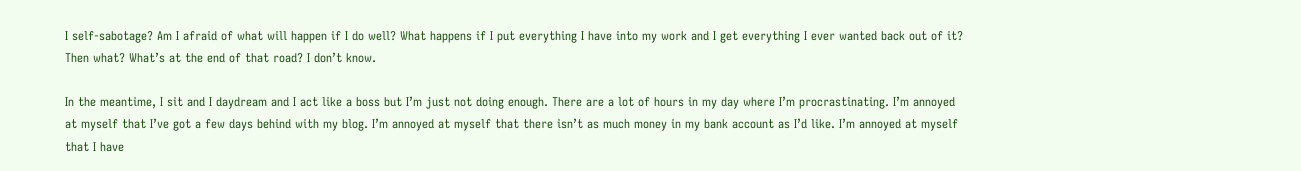I self-sabotage? Am I afraid of what will happen if I do well? What happens if I put everything I have into my work and I get everything I ever wanted back out of it? Then what? What’s at the end of that road? I don’t know.

In the meantime, I sit and I daydream and I act like a boss but I’m just not doing enough. There are a lot of hours in my day where I’m procrastinating. I’m annoyed at myself that I’ve got a few days behind with my blog. I’m annoyed at myself that there isn’t as much money in my bank account as I’d like. I’m annoyed at myself that I have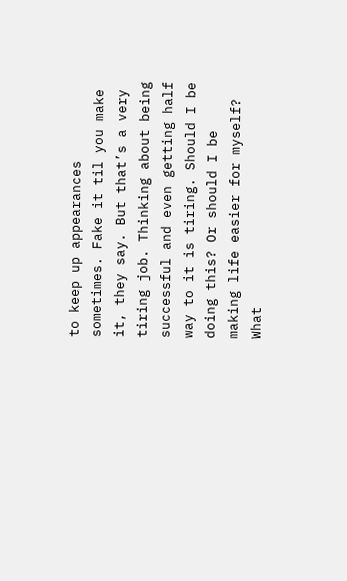to keep up appearances sometimes. Fake it til you make it, they say. But that’s a very tiring job. Thinking about being successful and even getting half way to it is tiring. Should I be doing this? Or should I be making life easier for myself? What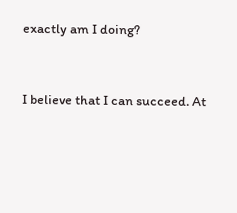exactly am I doing?


I believe that I can succeed. At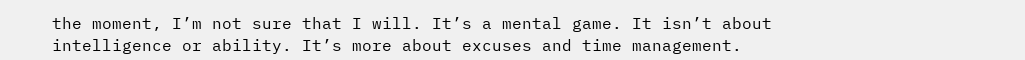the moment, I’m not sure that I will. It’s a mental game. It isn’t about intelligence or ability. It’s more about excuses and time management.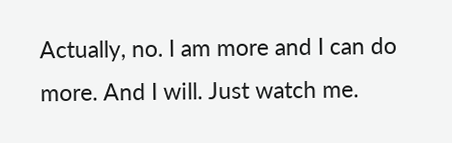Actually, no. I am more and I can do more. And I will. Just watch me.